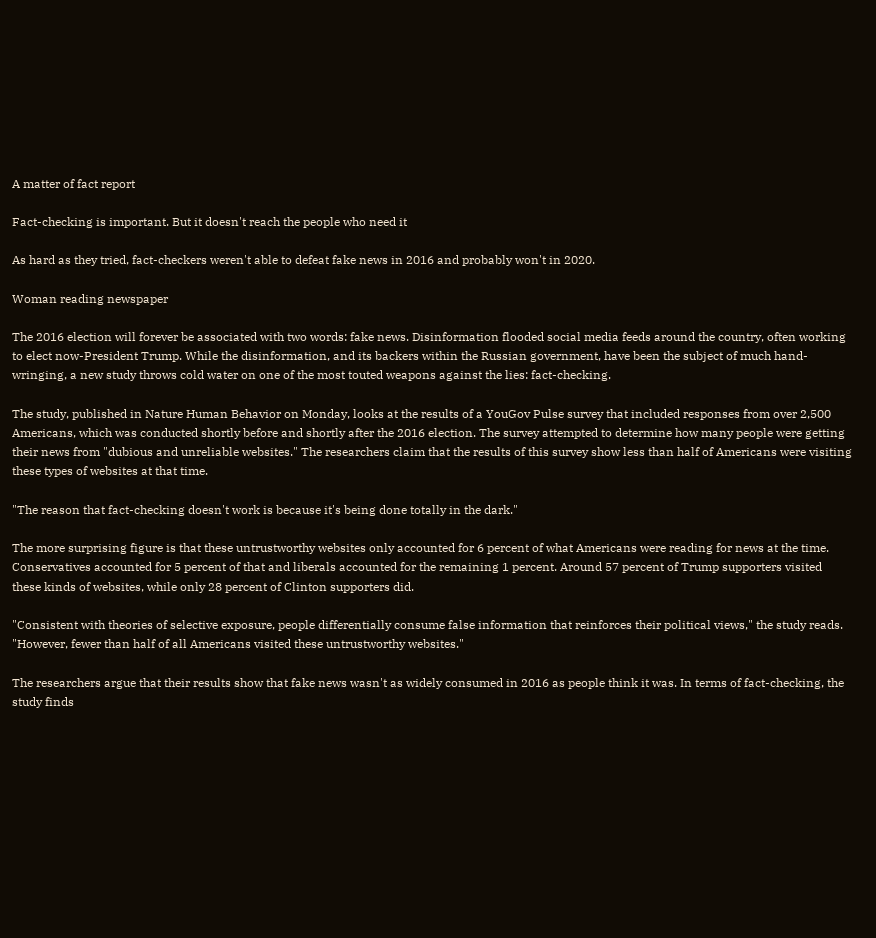A matter of fact report

Fact-checking is important. But it doesn't reach the people who need it

As hard as they tried, fact-checkers weren't able to defeat fake news in 2016 and probably won't in 2020.

Woman reading newspaper

The 2016 election will forever be associated with two words: fake news. Disinformation flooded social media feeds around the country, often working to elect now-President Trump. While the disinformation, and its backers within the Russian government, have been the subject of much hand-wringing, a new study throws cold water on one of the most touted weapons against the lies: fact-checking.

The study, published in Nature Human Behavior on Monday, looks at the results of a YouGov Pulse survey that included responses from over 2,500 Americans, which was conducted shortly before and shortly after the 2016 election. The survey attempted to determine how many people were getting their news from "dubious and unreliable websites." The researchers claim that the results of this survey show less than half of Americans were visiting these types of websites at that time.

"The reason that fact-checking doesn't work is because it's being done totally in the dark."

The more surprising figure is that these untrustworthy websites only accounted for 6 percent of what Americans were reading for news at the time. Conservatives accounted for 5 percent of that and liberals accounted for the remaining 1 percent. Around 57 percent of Trump supporters visited these kinds of websites, while only 28 percent of Clinton supporters did.

"Consistent with theories of selective exposure, people differentially consume false information that reinforces their political views," the study reads. "However, fewer than half of all Americans visited these untrustworthy websites."

The researchers argue that their results show that fake news wasn't as widely consumed in 2016 as people think it was. In terms of fact-checking, the study finds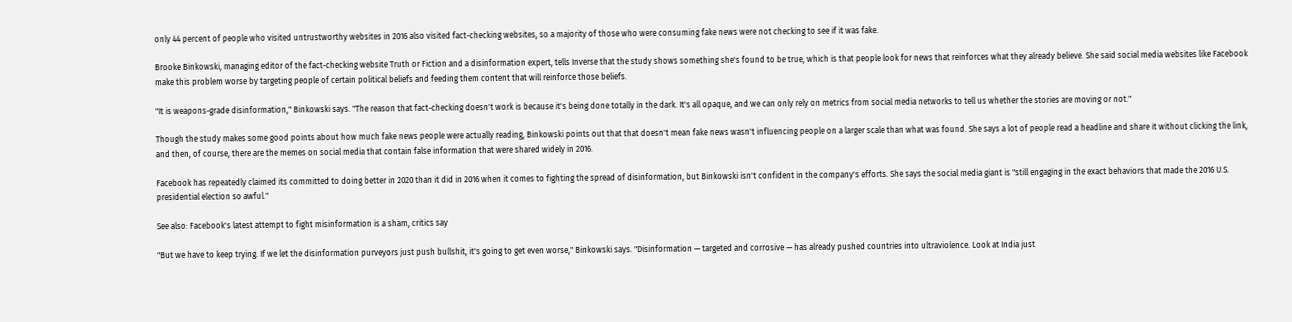only 44 percent of people who visited untrustworthy websites in 2016 also visited fact-checking websites, so a majority of those who were consuming fake news were not checking to see if it was fake.

Brooke Binkowski, managing editor of the fact-checking website Truth or Fiction and a disinformation expert, tells Inverse that the study shows something she's found to be true, which is that people look for news that reinforces what they already believe. She said social media websites like Facebook make this problem worse by targeting people of certain political beliefs and feeding them content that will reinforce those beliefs.

"It is weapons-grade disinformation," Binkowski says. "The reason that fact-checking doesn't work is because it's being done totally in the dark. It's all opaque, and we can only rely on metrics from social media networks to tell us whether the stories are moving or not."

Though the study makes some good points about how much fake news people were actually reading, Binkowski points out that that doesn't mean fake news wasn't influencing people on a larger scale than what was found. She says a lot of people read a headline and share it without clicking the link, and then, of course, there are the memes on social media that contain false information that were shared widely in 2016.

Facebook has repeatedly claimed its committed to doing better in 2020 than it did in 2016 when it comes to fighting the spread of disinformation, but Binkowski isn't confident in the company's efforts. She says the social media giant is "still engaging in the exact behaviors that made the 2016 U.S. presidential election so awful."

See also: Facebook's latest attempt to fight misinformation is a sham, critics say

"But we have to keep trying. If we let the disinformation purveyors just push bullshit, it's going to get even worse," Binkowski says. "Disinformation — targeted and corrosive — has already pushed countries into ultraviolence. Look at India just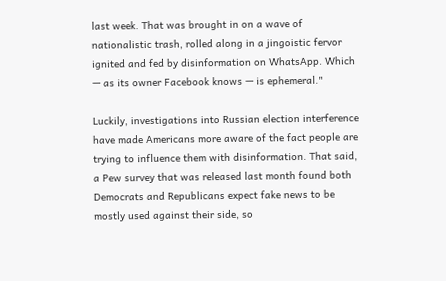last week. That was brought in on a wave of nationalistic trash, rolled along in a jingoistic fervor ignited and fed by disinformation on WhatsApp. Which — as its owner Facebook knows — is ephemeral."

Luckily, investigations into Russian election interference have made Americans more aware of the fact people are trying to influence them with disinformation. That said, a Pew survey that was released last month found both Democrats and Republicans expect fake news to be mostly used against their side, so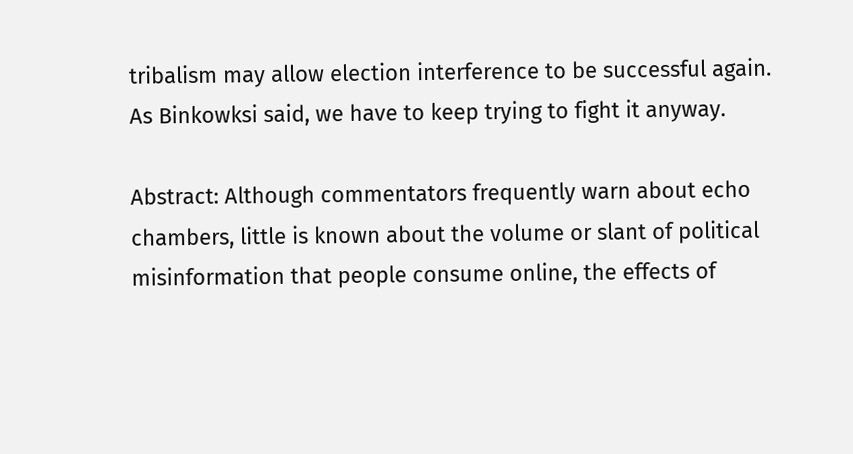tribalism may allow election interference to be successful again. As Binkowksi said, we have to keep trying to fight it anyway.

Abstract: Although commentators frequently warn about echo chambers, little is known about the volume or slant of political misinformation that people consume online, the effects of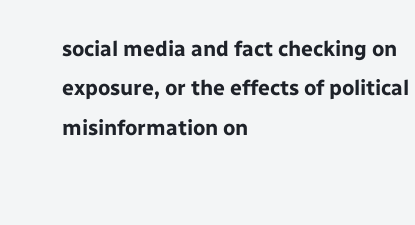social media and fact checking on exposure, or the effects of political misinformation on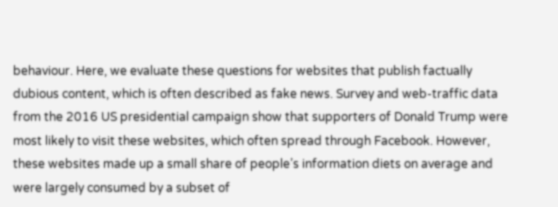behaviour. Here, we evaluate these questions for websites that publish factually dubious content, which is often described as fake news. Survey and web-traffic data from the 2016 US presidential campaign show that supporters of Donald Trump were most likely to visit these websites, which often spread through Facebook. However, these websites made up a small share of people’s information diets on average and were largely consumed by a subset of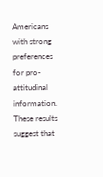Americans with strong preferences for pro-attitudinal information. These results suggest that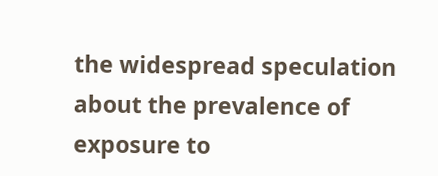the widespread speculation about the prevalence of exposure to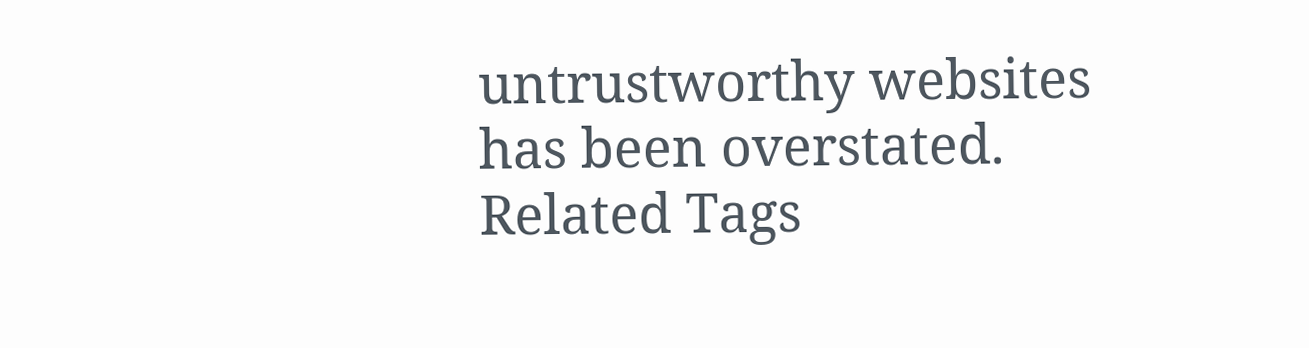untrustworthy websites has been overstated.
Related Tags